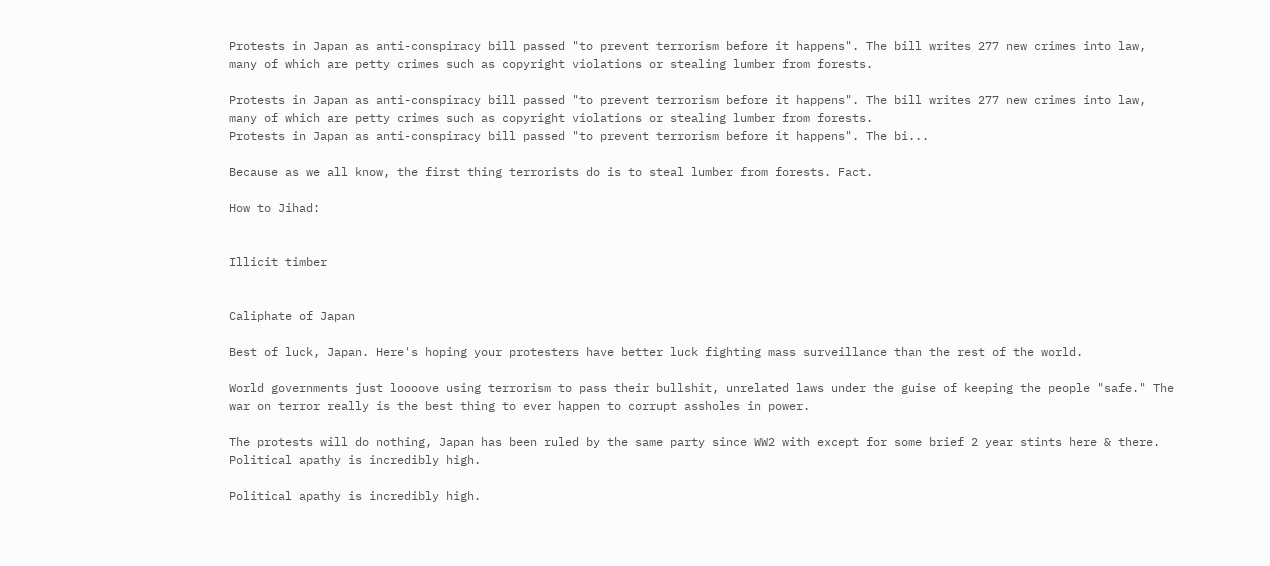Protests in Japan as anti-conspiracy bill passed "to prevent terrorism before it happens". The bill writes 277 new crimes into law, many of which are petty crimes such as copyright violations or stealing lumber from forests.

Protests in Japan as anti-conspiracy bill passed "to prevent terrorism before it happens". The bill writes 277 new crimes into law, many of which are petty crimes such as copyright violations or stealing lumber from forests.
Protests in Japan as anti-conspiracy bill passed "to prevent terrorism before it happens". The bi...

Because as we all know, the first thing terrorists do is to steal lumber from forests. Fact.

How to Jihad:


Illicit timber


Caliphate of Japan

Best of luck, Japan. Here's hoping your protesters have better luck fighting mass surveillance than the rest of the world.

World governments just loooove using terrorism to pass their bullshit, unrelated laws under the guise of keeping the people "safe." The war on terror really is the best thing to ever happen to corrupt assholes in power.

The protests will do nothing, Japan has been ruled by the same party since WW2 with except for some brief 2 year stints here & there. Political apathy is incredibly high.

Political apathy is incredibly high.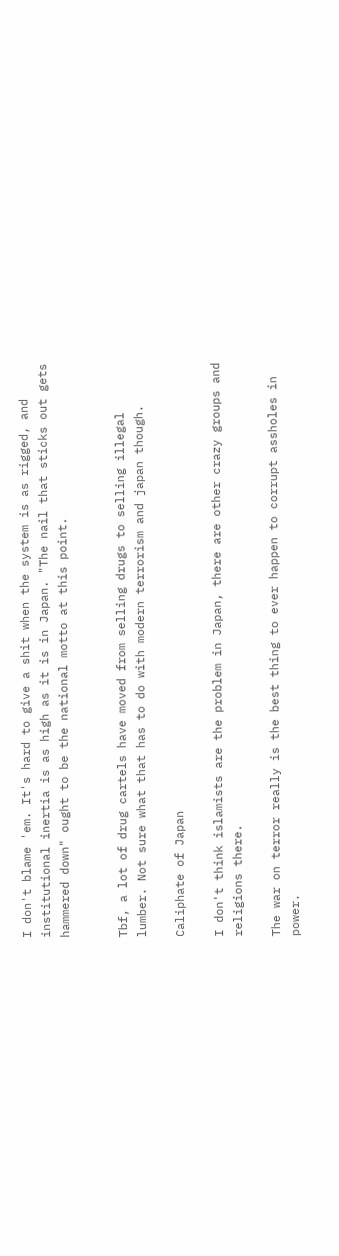I don't blame 'em. It's hard to give a shit when the system is as rigged, and institutional inertia is as high as it is in Japan. "The nail that sticks out gets hammered down" ought to be the national motto at this point.


Tbf, a lot of drug cartels have moved from selling drugs to selling illegal lumber. Not sure what that has to do with modern terrorism and japan though.

Caliphate of Japan

I don't think islamists are the problem in Japan, there are other crazy groups and religions there.

The war on terror really is the best thing to ever happen to corrupt assholes in power.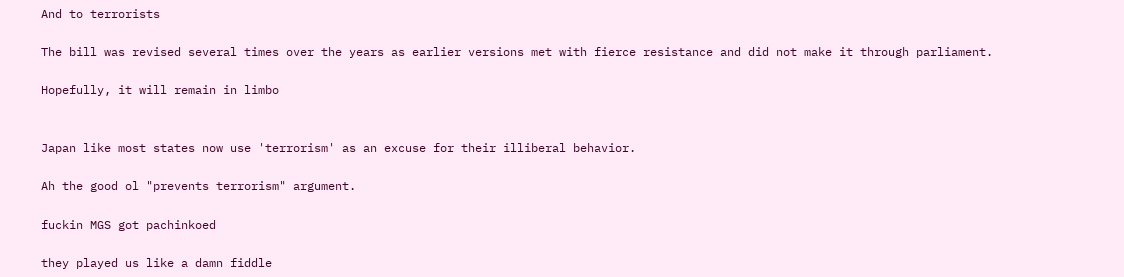And to terrorists

The bill was revised several times over the years as earlier versions met with fierce resistance and did not make it through parliament.

Hopefully, it will remain in limbo


Japan like most states now use 'terrorism' as an excuse for their illiberal behavior.

Ah the good ol "prevents terrorism" argument.

fuckin MGS got pachinkoed

they played us like a damn fiddle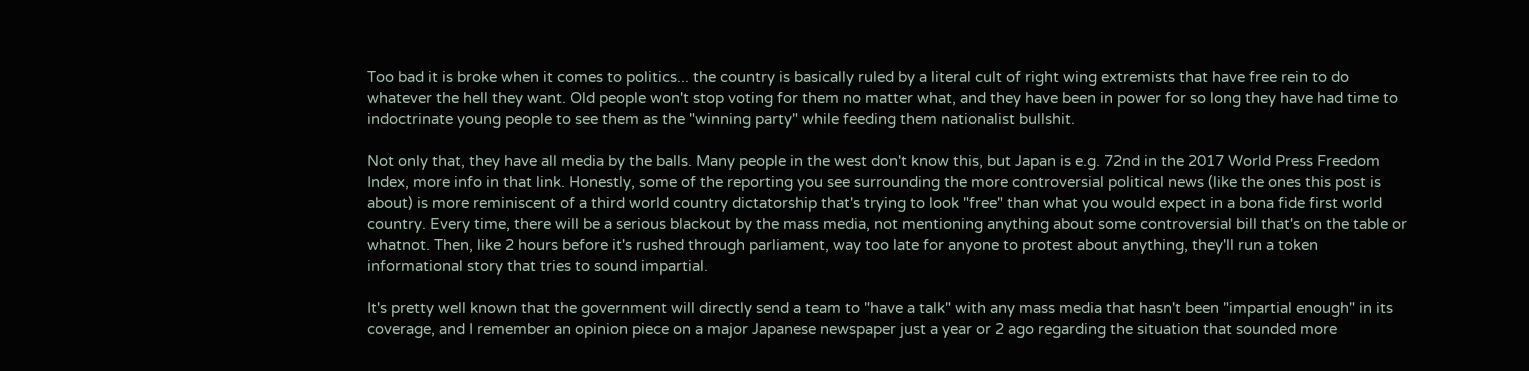Too bad it is broke when it comes to politics... the country is basically ruled by a literal cult of right wing extremists that have free rein to do whatever the hell they want. Old people won't stop voting for them no matter what, and they have been in power for so long they have had time to indoctrinate young people to see them as the "winning party" while feeding them nationalist bullshit.

Not only that, they have all media by the balls. Many people in the west don't know this, but Japan is e.g. 72nd in the 2017 World Press Freedom Index, more info in that link. Honestly, some of the reporting you see surrounding the more controversial political news (like the ones this post is about) is more reminiscent of a third world country dictatorship that's trying to look "free" than what you would expect in a bona fide first world country. Every time, there will be a serious blackout by the mass media, not mentioning anything about some controversial bill that's on the table or whatnot. Then, like 2 hours before it's rushed through parliament, way too late for anyone to protest about anything, they'll run a token informational story that tries to sound impartial.

It's pretty well known that the government will directly send a team to "have a talk" with any mass media that hasn't been "impartial enough" in its coverage, and I remember an opinion piece on a major Japanese newspaper just a year or 2 ago regarding the situation that sounded more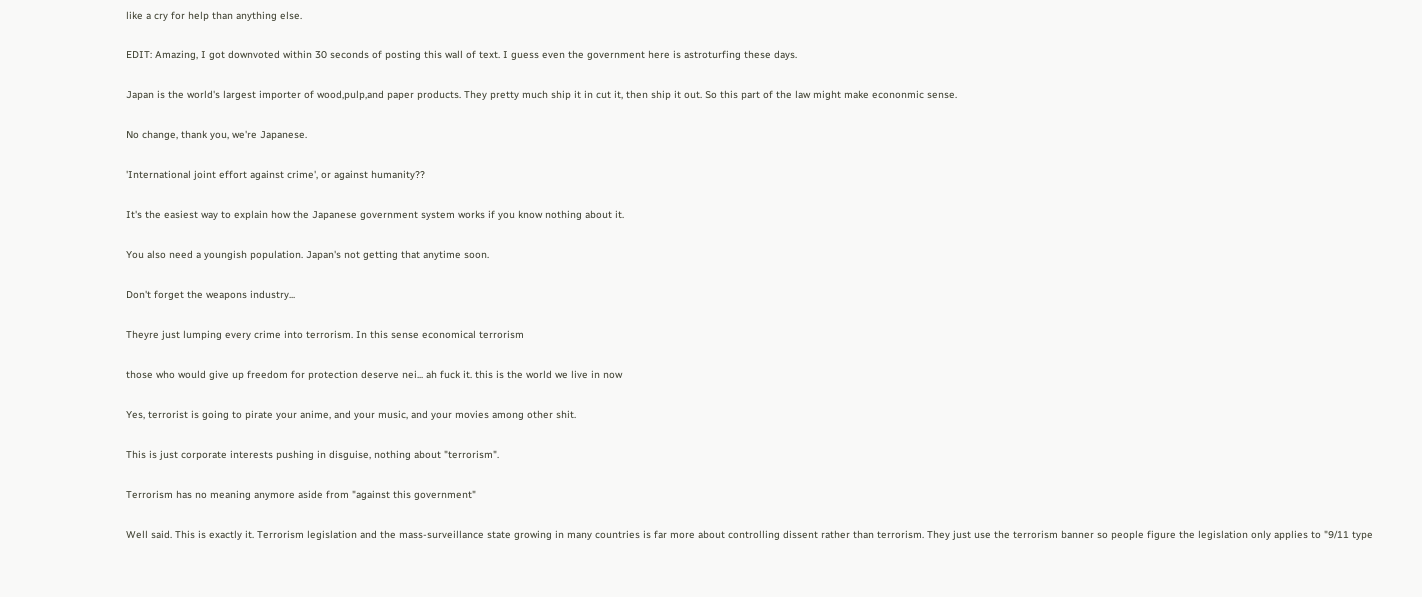like a cry for help than anything else.

EDIT: Amazing, I got downvoted within 30 seconds of posting this wall of text. I guess even the government here is astroturfing these days.

Japan is the world's largest importer of wood,pulp,and paper products. They pretty much ship it in cut it, then ship it out. So this part of the law might make econonmic sense.

No change, thank you, we're Japanese.

'International joint effort against crime', or against humanity??

It's the easiest way to explain how the Japanese government system works if you know nothing about it.

You also need a youngish population. Japan's not getting that anytime soon.

Don't forget the weapons industry...

Theyre just lumping every crime into terrorism. In this sense economical terrorism

those who would give up freedom for protection deserve nei... ah fuck it. this is the world we live in now

Yes, terrorist is going to pirate your anime, and your music, and your movies among other shit.

This is just corporate interests pushing in disguise, nothing about "terrorism".

Terrorism has no meaning anymore aside from "against this government"

Well said. This is exactly it. Terrorism legislation and the mass-surveillance state growing in many countries is far more about controlling dissent rather than terrorism. They just use the terrorism banner so people figure the legislation only applies to "9/11 type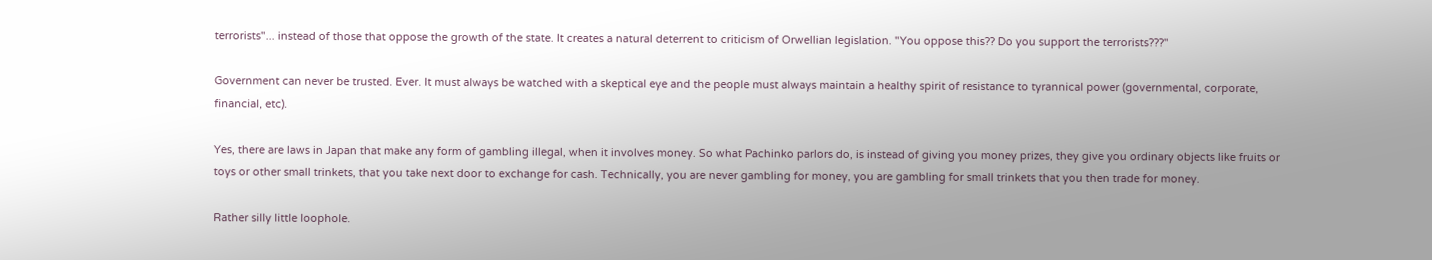terrorists"... instead of those that oppose the growth of the state. It creates a natural deterrent to criticism of Orwellian legislation. "You oppose this?? Do you support the terrorists???"

Government can never be trusted. Ever. It must always be watched with a skeptical eye and the people must always maintain a healthy spirit of resistance to tyrannical power (governmental, corporate, financial, etc).

Yes, there are laws in Japan that make any form of gambling illegal, when it involves money. So what Pachinko parlors do, is instead of giving you money prizes, they give you ordinary objects like fruits or toys or other small trinkets, that you take next door to exchange for cash. Technically, you are never gambling for money, you are gambling for small trinkets that you then trade for money.

Rather silly little loophole.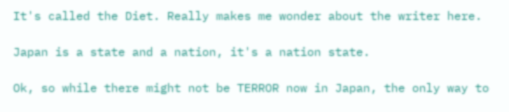It's called the Diet. Really makes me wonder about the writer here.

Japan is a state and a nation, it's a nation state.

Ok, so while there might not be TERROR now in Japan, the only way to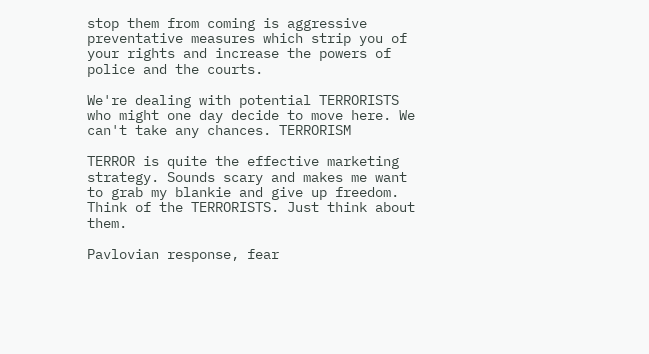stop them from coming is aggressive preventative measures which strip you of your rights and increase the powers of police and the courts.

We're dealing with potential TERRORISTS who might one day decide to move here. We can't take any chances. TERRORISM

TERROR is quite the effective marketing strategy. Sounds scary and makes me want to grab my blankie and give up freedom. Think of the TERRORISTS. Just think about them.

Pavlovian response, fear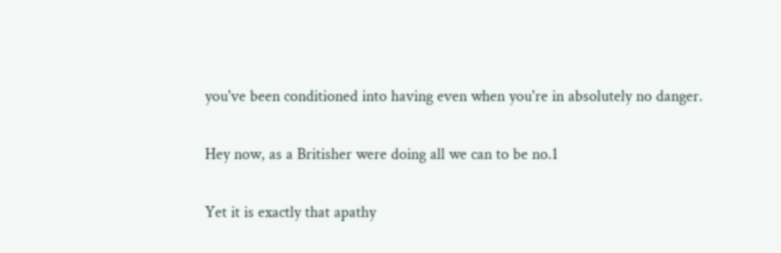you've been conditioned into having even when you're in absolutely no danger.

Hey now, as a Britisher were doing all we can to be no.1

Yet it is exactly that apathy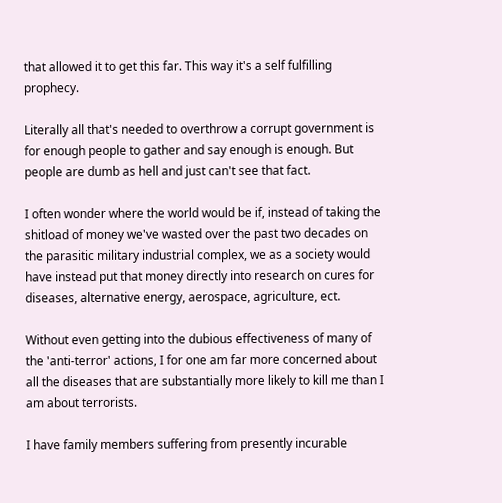that allowed it to get this far. This way it's a self fulfilling prophecy.

Literally all that's needed to overthrow a corrupt government is for enough people to gather and say enough is enough. But people are dumb as hell and just can't see that fact.

I often wonder where the world would be if, instead of taking the shitload of money we've wasted over the past two decades on the parasitic military industrial complex, we as a society would have instead put that money directly into research on cures for diseases, alternative energy, aerospace, agriculture, ect.

Without even getting into the dubious effectiveness of many of the 'anti-terror' actions, I for one am far more concerned about all the diseases that are substantially more likely to kill me than I am about terrorists.

I have family members suffering from presently incurable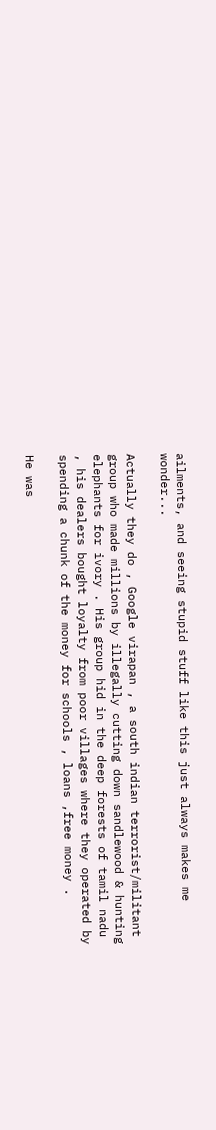ailments, and seeing stupid stuff like this just always makes me wonder...

Actually they do , Google virapan , a south indian terrorist/militant group who made millions by illegally cutting down sandlewood & hunting elephants for ivory . His group hid in the deep forests of tamil nadu , his dealers bought loyalty from poor villages where they operated by spending a chunk of the money for schools , loans ,free money .

He was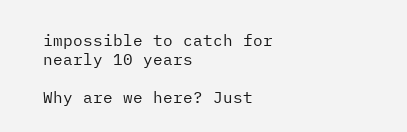impossible to catch for nearly 10 years

Why are we here? Just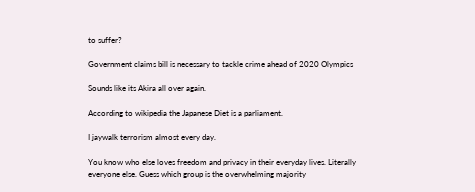to suffer?

Government claims bill is necessary to tackle crime ahead of 2020 Olympics

Sounds like its Akira all over again.

According to wikipedia the Japanese Diet is a parliament.

I jaywalk terrorism almost every day.

You know who else loves freedom and privacy in their everyday lives. Literally everyone else. Guess which group is the overwhelming majority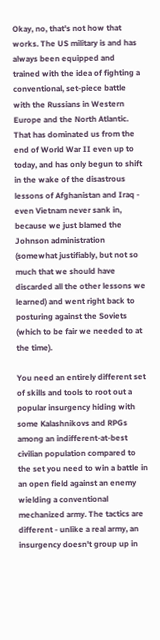Okay, no, that's not how that works. The US military is and has always been equipped and trained with the idea of fighting a conventional, set-piece battle with the Russians in Western Europe and the North Atlantic. That has dominated us from the end of World War II even up to today, and has only begun to shift in the wake of the disastrous lessons of Afghanistan and Iraq - even Vietnam never sank in, because we just blamed the Johnson administration (somewhat justifiably, but not so much that we should have discarded all the other lessons we learned) and went right back to posturing against the Soviets (which to be fair we needed to at the time).

You need an entirely different set of skills and tools to root out a popular insurgency hiding with some Kalashnikovs and RPGs among an indifferent-at-best civilian population compared to the set you need to win a battle in an open field against an enemy wielding a conventional mechanized army. The tactics are different - unlike a real army, an insurgency doesn't group up in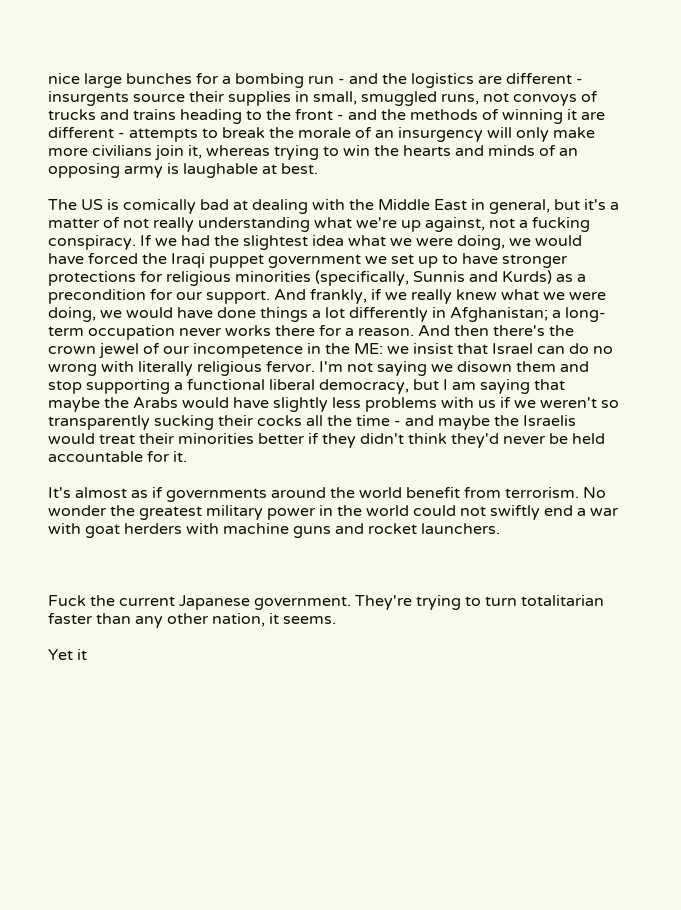nice large bunches for a bombing run - and the logistics are different - insurgents source their supplies in small, smuggled runs, not convoys of trucks and trains heading to the front - and the methods of winning it are different - attempts to break the morale of an insurgency will only make more civilians join it, whereas trying to win the hearts and minds of an opposing army is laughable at best.

The US is comically bad at dealing with the Middle East in general, but it's a matter of not really understanding what we're up against, not a fucking conspiracy. If we had the slightest idea what we were doing, we would have forced the Iraqi puppet government we set up to have stronger protections for religious minorities (specifically, Sunnis and Kurds) as a precondition for our support. And frankly, if we really knew what we were doing, we would have done things a lot differently in Afghanistan; a long-term occupation never works there for a reason. And then there's the crown jewel of our incompetence in the ME: we insist that Israel can do no wrong with literally religious fervor. I'm not saying we disown them and stop supporting a functional liberal democracy, but I am saying that maybe the Arabs would have slightly less problems with us if we weren't so transparently sucking their cocks all the time - and maybe the Israelis would treat their minorities better if they didn't think they'd never be held accountable for it.

It's almost as if governments around the world benefit from terrorism. No wonder the greatest military power in the world could not swiftly end a war with goat herders with machine guns and rocket launchers.



Fuck the current Japanese government. They're trying to turn totalitarian faster than any other nation, it seems.

Yet it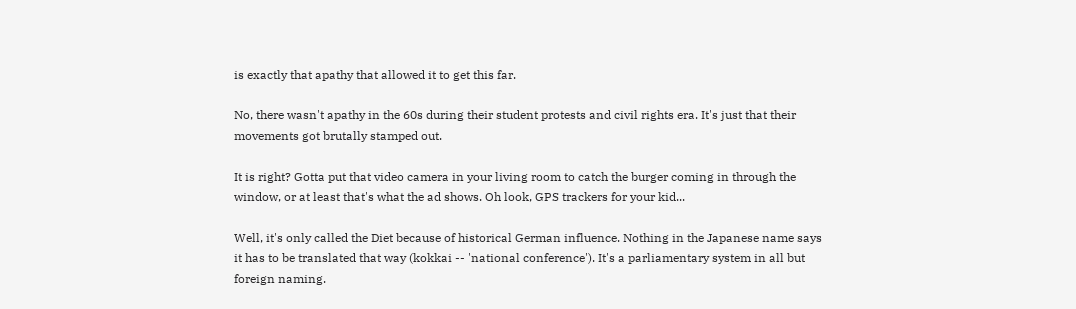is exactly that apathy that allowed it to get this far.

No, there wasn't apathy in the 60s during their student protests and civil rights era. It's just that their movements got brutally stamped out.

It is right? Gotta put that video camera in your living room to catch the burger coming in through the window, or at least that's what the ad shows. Oh look, GPS trackers for your kid...

Well, it's only called the Diet because of historical German influence. Nothing in the Japanese name says it has to be translated that way (kokkai -- 'national conference'). It's a parliamentary system in all but foreign naming.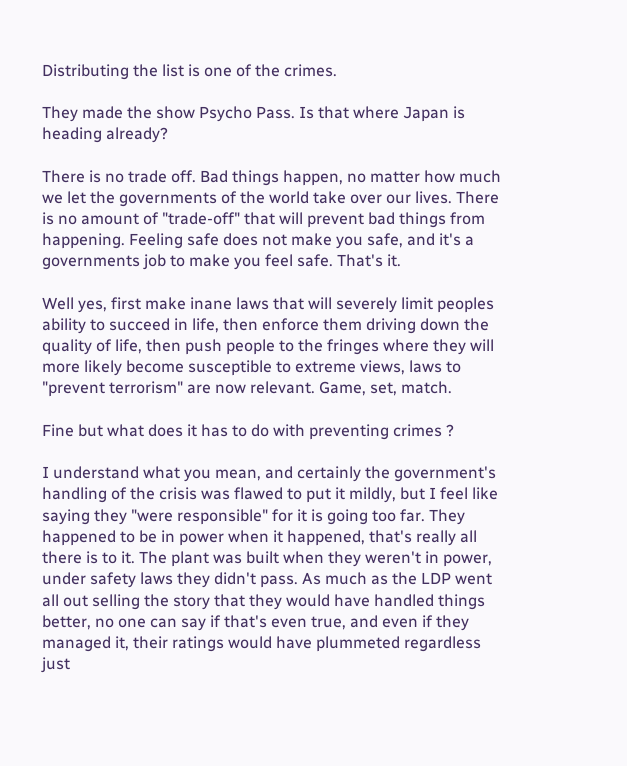Distributing the list is one of the crimes.

They made the show Psycho Pass. Is that where Japan is heading already?

There is no trade off. Bad things happen, no matter how much we let the governments of the world take over our lives. There is no amount of "trade-off" that will prevent bad things from happening. Feeling safe does not make you safe, and it's a governments job to make you feel safe. That's it.

Well yes, first make inane laws that will severely limit peoples ability to succeed in life, then enforce them driving down the quality of life, then push people to the fringes where they will more likely become susceptible to extreme views, laws to "prevent terrorism" are now relevant. Game, set, match.

Fine but what does it has to do with preventing crimes ?

I understand what you mean, and certainly the government's handling of the crisis was flawed to put it mildly, but I feel like saying they "were responsible" for it is going too far. They happened to be in power when it happened, that's really all there is to it. The plant was built when they weren't in power, under safety laws they didn't pass. As much as the LDP went all out selling the story that they would have handled things better, no one can say if that's even true, and even if they managed it, their ratings would have plummeted regardless just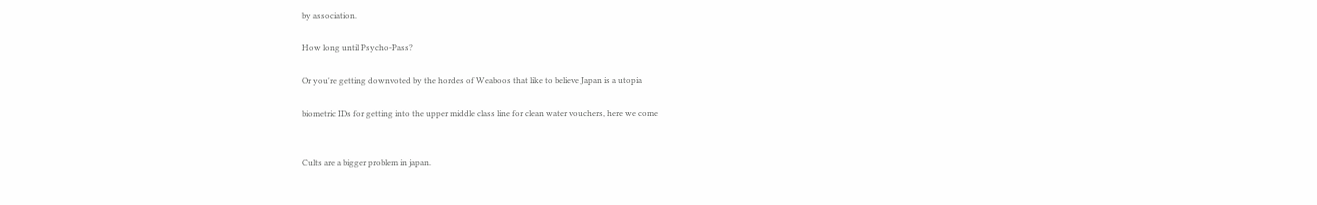by association.

How long until Psycho-Pass?

Or you're getting downvoted by the hordes of Weaboos that like to believe Japan is a utopia

biometric IDs for getting into the upper middle class line for clean water vouchers, here we come


Cults are a bigger problem in japan.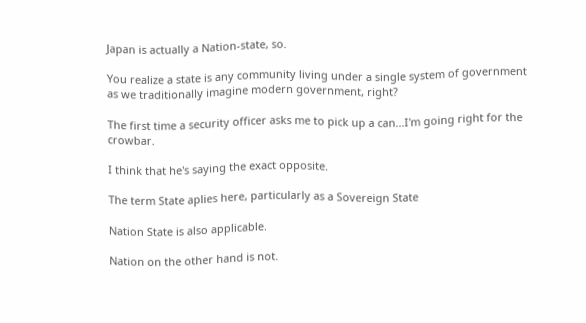Japan is actually a Nation-state, so.

You realize a state is any community living under a single system of government as we traditionally imagine modern government, right?

The first time a security officer asks me to pick up a can...I'm going right for the crowbar.

I think that he's saying the exact opposite.

The term State aplies here, particularly as a Sovereign State

Nation State is also applicable.

Nation on the other hand is not.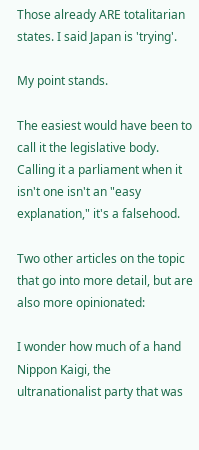Those already ARE totalitarian states. I said Japan is 'trying'.

My point stands.

The easiest would have been to call it the legislative body. Calling it a parliament when it isn't one isn't an "easy explanation," it's a falsehood.

Two other articles on the topic that go into more detail, but are also more opinionated:

I wonder how much of a hand Nippon Kaigi, the ultranationalist party that was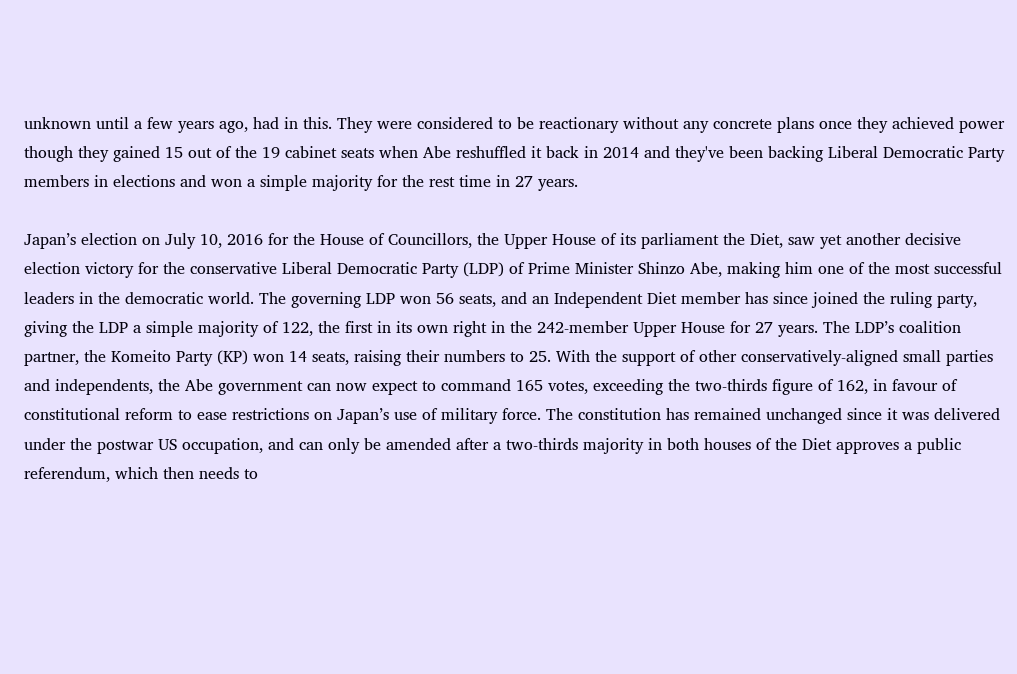unknown until a few years ago, had in this. They were considered to be reactionary without any concrete plans once they achieved power though they gained 15 out of the 19 cabinet seats when Abe reshuffled it back in 2014 and they've been backing Liberal Democratic Party members in elections and won a simple majority for the rest time in 27 years.

Japan’s election on July 10, 2016 for the House of Councillors, the Upper House of its parliament the Diet, saw yet another decisive election victory for the conservative Liberal Democratic Party (LDP) of Prime Minister Shinzo Abe, making him one of the most successful leaders in the democratic world. The governing LDP won 56 seats, and an Independent Diet member has since joined the ruling party, giving the LDP a simple majority of 122, the first in its own right in the 242-member Upper House for 27 years. The LDP’s coalition partner, the Komeito Party (KP) won 14 seats, raising their numbers to 25. With the support of other conservatively-aligned small parties and independents, the Abe government can now expect to command 165 votes, exceeding the two-thirds figure of 162, in favour of constitutional reform to ease restrictions on Japan’s use of military force. The constitution has remained unchanged since it was delivered under the postwar US occupation, and can only be amended after a two-thirds majority in both houses of the Diet approves a public referendum, which then needs to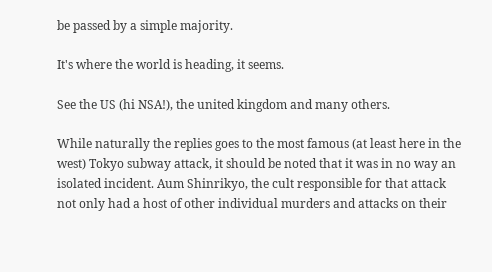be passed by a simple majority.

It's where the world is heading, it seems.

See the US (hi NSA!), the united kingdom and many others.

While naturally the replies goes to the most famous (at least here in the west) Tokyo subway attack, it should be noted that it was in no way an isolated incident. Aum Shinrikyo, the cult responsible for that attack not only had a host of other individual murders and attacks on their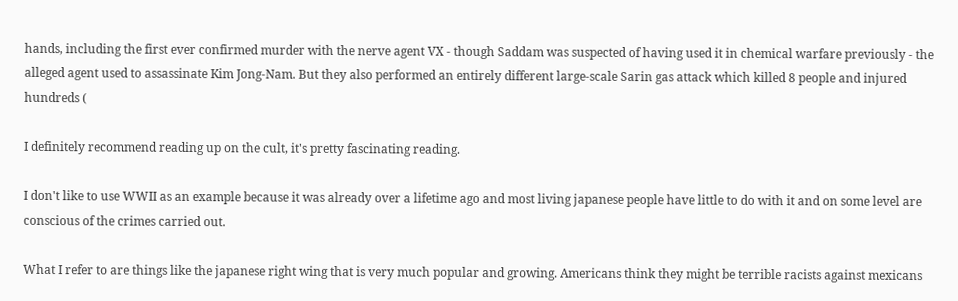hands, including the first ever confirmed murder with the nerve agent VX - though Saddam was suspected of having used it in chemical warfare previously - the alleged agent used to assassinate Kim Jong-Nam. But they also performed an entirely different large-scale Sarin gas attack which killed 8 people and injured hundreds (

I definitely recommend reading up on the cult, it's pretty fascinating reading.

I don't like to use WWII as an example because it was already over a lifetime ago and most living japanese people have little to do with it and on some level are conscious of the crimes carried out.

What I refer to are things like the japanese right wing that is very much popular and growing. Americans think they might be terrible racists against mexicans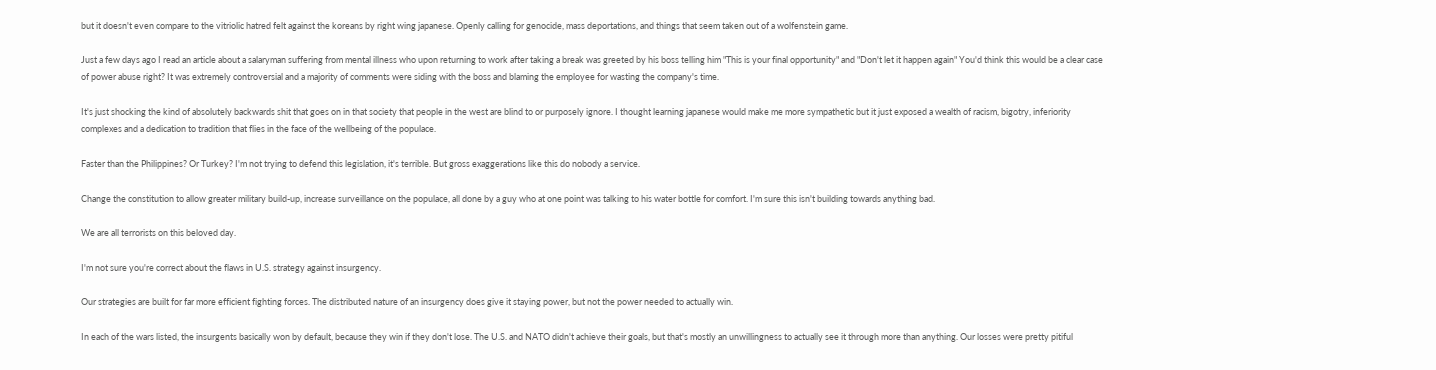but it doesn't even compare to the vitriolic hatred felt against the koreans by right wing japanese. Openly calling for genocide, mass deportations, and things that seem taken out of a wolfenstein game.

Just a few days ago I read an article about a salaryman suffering from mental illness who upon returning to work after taking a break was greeted by his boss telling him "This is your final opportunity" and "Don't let it happen again" You'd think this would be a clear case of power abuse right? It was extremely controversial and a majority of comments were siding with the boss and blaming the employee for wasting the company's time.

It's just shocking the kind of absolutely backwards shit that goes on in that society that people in the west are blind to or purposely ignore. I thought learning japanese would make me more sympathetic but it just exposed a wealth of racism, bigotry, inferiority complexes and a dedication to tradition that flies in the face of the wellbeing of the populace.

Faster than the Philippines? Or Turkey? I'm not trying to defend this legislation, it's terrible. But gross exaggerations like this do nobody a service.

Change the constitution to allow greater military build-up, increase surveillance on the populace, all done by a guy who at one point was talking to his water bottle for comfort. I'm sure this isn't building towards anything bad.

We are all terrorists on this beloved day.

I'm not sure you're correct about the flaws in U.S. strategy against insurgency.

Our strategies are built for far more efficient fighting forces. The distributed nature of an insurgency does give it staying power, but not the power needed to actually win.

In each of the wars listed, the insurgents basically won by default, because they win if they don't lose. The U.S. and NATO didn't achieve their goals, but that's mostly an unwillingness to actually see it through more than anything. Our losses were pretty pitiful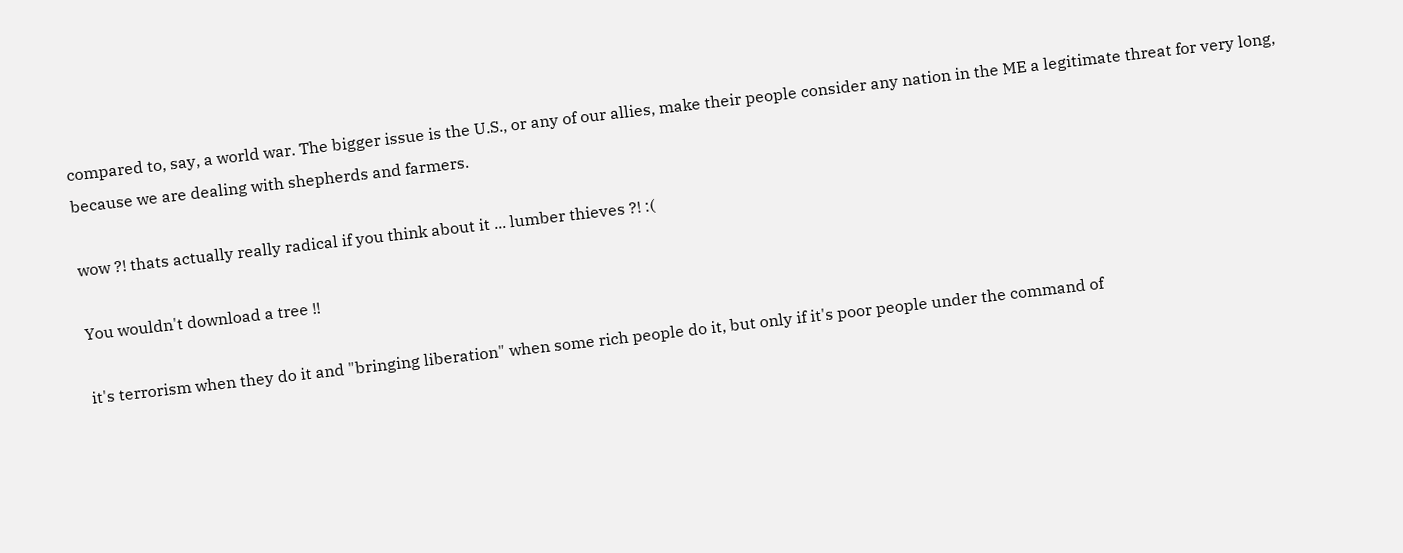compared to, say, a world war. The bigger issue is the U.S., or any of our allies, make their people consider any nation in the ME a legitimate threat for very long, because we are dealing with shepherds and farmers.

wow ?! thats actually really radical if you think about it ... lumber thieves ?! :(

You wouldn't download a tree !!

it's terrorism when they do it and "bringing liberation" when some rich people do it, but only if it's poor people under the command of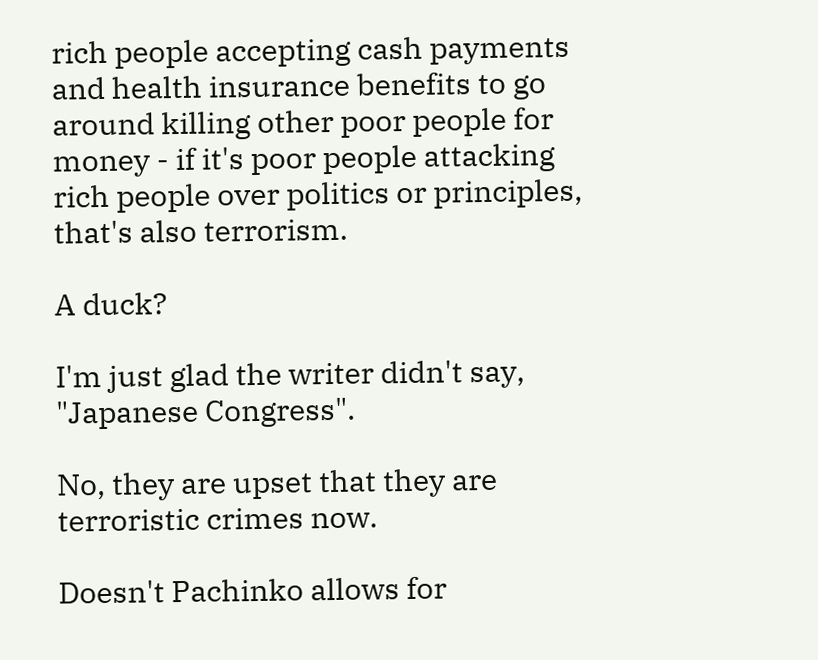rich people accepting cash payments and health insurance benefits to go around killing other poor people for money - if it's poor people attacking rich people over politics or principles, that's also terrorism.

A duck?

I'm just glad the writer didn't say, "Japanese Congress".

No, they are upset that they are terroristic crimes now.

Doesn't Pachinko allows for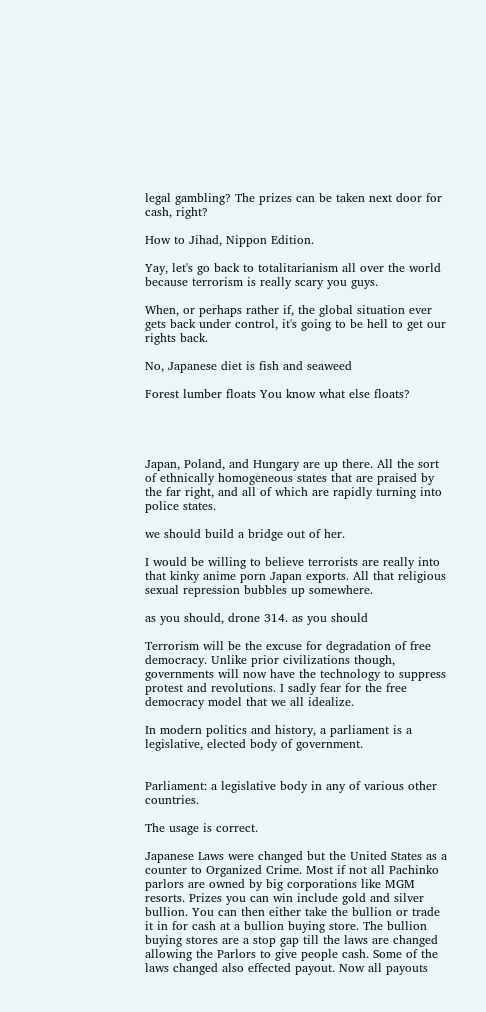legal gambling? The prizes can be taken next door for cash, right?

How to Jihad, Nippon Edition.

Yay, let's go back to totalitarianism all over the world because terrorism is really scary you guys.

When, or perhaps rather if, the global situation ever gets back under control, it's going to be hell to get our rights back.

No, Japanese diet is fish and seaweed

Forest lumber floats You know what else floats?




Japan, Poland, and Hungary are up there. All the sort of ethnically homogeneous states that are praised by the far right, and all of which are rapidly turning into police states.

we should build a bridge out of her.

I would be willing to believe terrorists are really into that kinky anime porn Japan exports. All that religious sexual repression bubbles up somewhere.

as you should, drone 314. as you should

Terrorism will be the excuse for degradation of free democracy. Unlike prior civilizations though, governments will now have the technology to suppress protest and revolutions. I sadly fear for the free democracy model that we all idealize.

In modern politics and history, a parliament is a legislative, elected body of government.


Parliament: a legislative body in any of various other countries.

The usage is correct.

Japanese Laws were changed but the United States as a counter to Organized Crime. Most if not all Pachinko parlors are owned by big corporations like MGM resorts. Prizes you can win include gold and silver bullion. You can then either take the bullion or trade it in for cash at a bullion buying store. The bullion buying stores are a stop gap till the laws are changed allowing the Parlors to give people cash. Some of the laws changed also effected payout. Now all payouts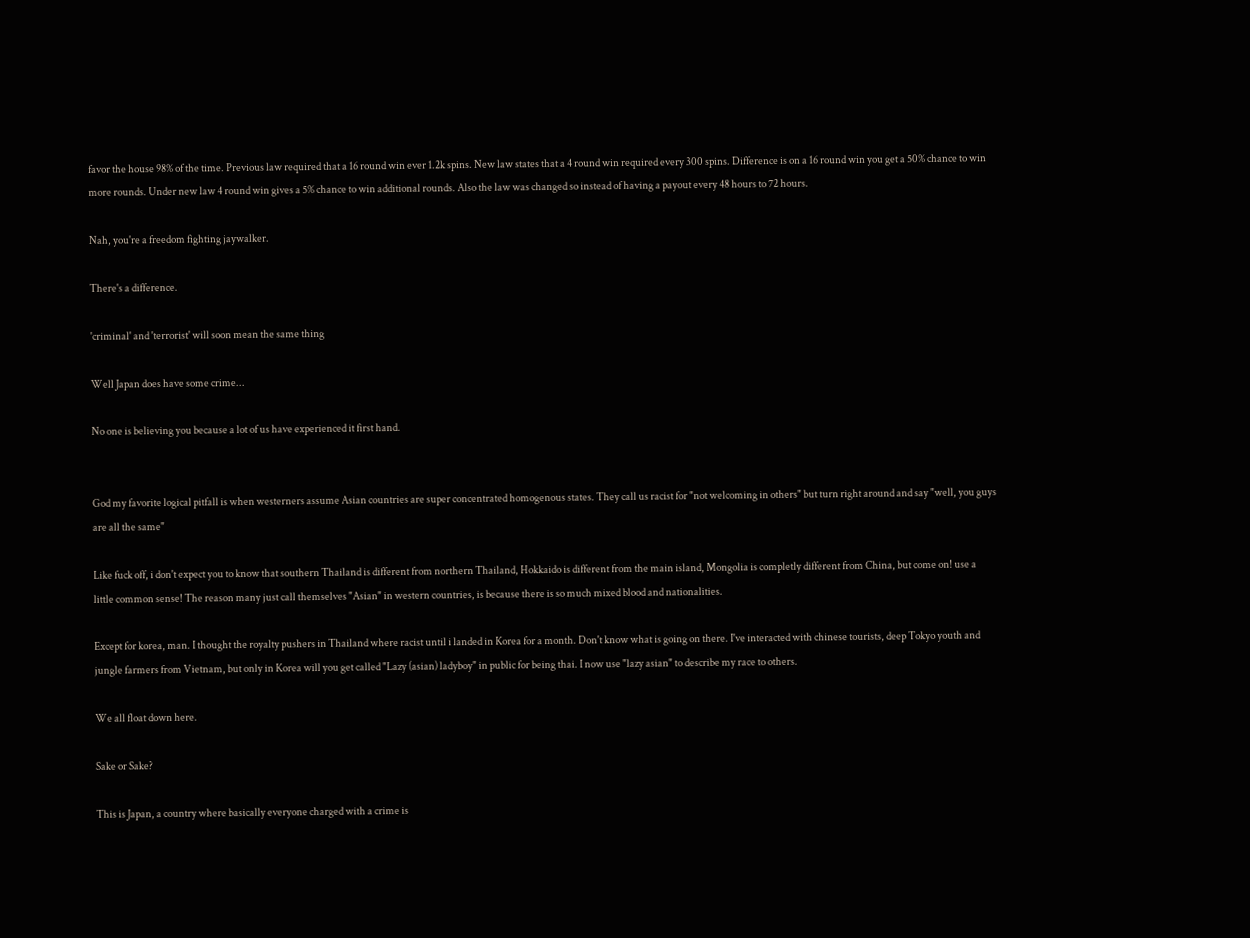favor the house 98% of the time. Previous law required that a 16 round win ever 1.2k spins. New law states that a 4 round win required every 300 spins. Difference is on a 16 round win you get a 50% chance to win more rounds. Under new law 4 round win gives a 5% chance to win additional rounds. Also the law was changed so instead of having a payout every 48 hours to 72 hours.

Nah, you're a freedom fighting jaywalker.

There's a difference.

'criminal' and 'terrorist' will soon mean the same thing

Well Japan does have some crime...

No one is believing you because a lot of us have experienced it first hand.


God my favorite logical pitfall is when westerners assume Asian countries are super concentrated homogenous states. They call us racist for "not welcoming in others" but turn right around and say "well, you guys are all the same"

Like fuck off, i don't expect you to know that southern Thailand is different from northern Thailand, Hokkaido is different from the main island, Mongolia is completly different from China, but come on! use a little common sense! The reason many just call themselves "Asian" in western countries, is because there is so much mixed blood and nationalities.

Except for korea, man. I thought the royalty pushers in Thailand where racist until i landed in Korea for a month. Don't know what is going on there. I've interacted with chinese tourists, deep Tokyo youth and jungle farmers from Vietnam, but only in Korea will you get called "Lazy (asian) ladyboy" in public for being thai. I now use "lazy asian" to describe my race to others.

We all float down here.

Sake or Sake?

This is Japan, a country where basically everyone charged with a crime is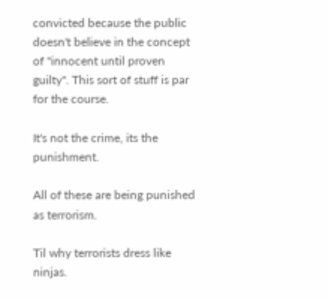convicted because the public doesn't believe in the concept of "innocent until proven guilty". This sort of stuff is par for the course.

It's not the crime, its the punishment.

All of these are being punished as terrorism.

Til why terrorists dress like ninjas.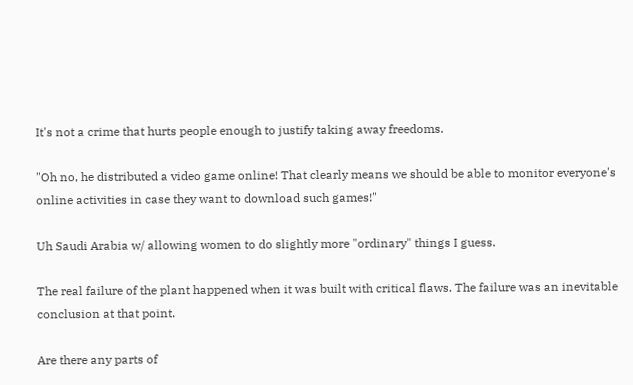It's not a crime that hurts people enough to justify taking away freedoms.

"Oh no, he distributed a video game online! That clearly means we should be able to monitor everyone's online activities in case they want to download such games!"

Uh Saudi Arabia w/ allowing women to do slightly more "ordinary" things I guess.

The real failure of the plant happened when it was built with critical flaws. The failure was an inevitable conclusion at that point.

Are there any parts of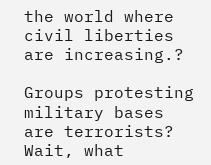the world where civil liberties are increasing.?

Groups protesting military bases are terrorists? Wait, what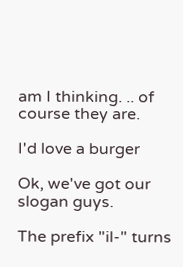am I thinking. .. of course they are.

I'd love a burger

Ok, we've got our slogan guys.

The prefix "il-" turns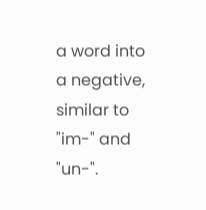a word into a negative, similar to "im-" and "un-".